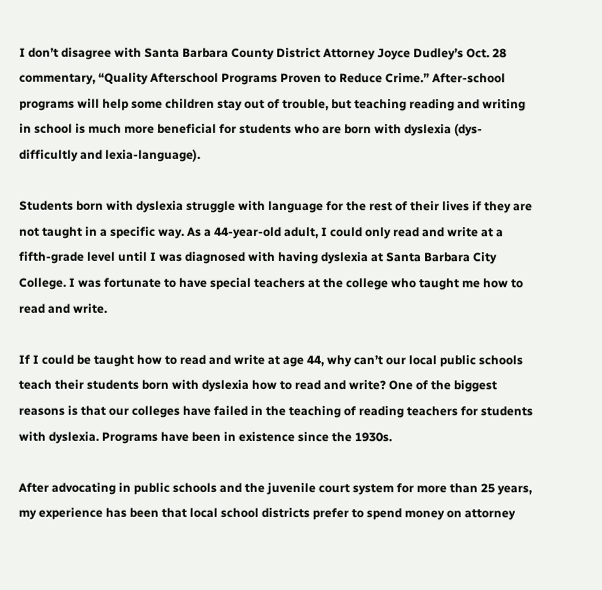I don’t disagree with Santa Barbara County District Attorney Joyce Dudley’s Oct. 28 commentary, “Quality Afterschool Programs Proven to Reduce Crime.” After-school programs will help some children stay out of trouble, but teaching reading and writing in school is much more beneficial for students who are born with dyslexia (dys-difficultly and lexia-language).

Students born with dyslexia struggle with language for the rest of their lives if they are not taught in a specific way. As a 44-year-old adult, I could only read and write at a fifth-grade level until I was diagnosed with having dyslexia at Santa Barbara City College. I was fortunate to have special teachers at the college who taught me how to read and write.

If I could be taught how to read and write at age 44, why can’t our local public schools teach their students born with dyslexia how to read and write? One of the biggest reasons is that our colleges have failed in the teaching of reading teachers for students with dyslexia. Programs have been in existence since the 1930s.

After advocating in public schools and the juvenile court system for more than 25 years, my experience has been that local school districts prefer to spend money on attorney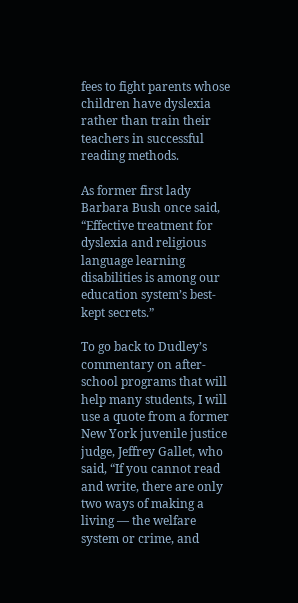fees to fight parents whose children have dyslexia rather than train their teachers in successful reading methods.

As former first lady Barbara Bush once said, “Effective treatment for dyslexia and religious language learning disabilities is among our education system’s best-kept secrets.”

To go back to Dudley’s commentary on after-school programs that will help many students, I will use a quote from a former New York juvenile justice judge, Jeffrey Gallet, who said, “If you cannot read and write, there are only two ways of making a living — the welfare system or crime, and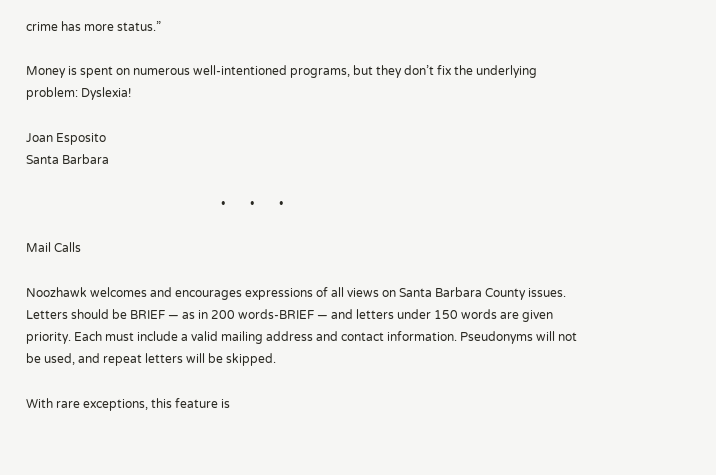crime has more status.”

Money is spent on numerous well-intentioned programs, but they don’t fix the underlying problem: Dyslexia!

Joan Esposito
Santa Barbara

                                                                 •        •        •

Mail Calls

Noozhawk welcomes and encourages expressions of all views on Santa Barbara County issues. Letters should be BRIEF — as in 200 words-BRIEF — and letters under 150 words are given priority. Each must include a valid mailing address and contact information. Pseudonyms will not be used, and repeat letters will be skipped.

With rare exceptions, this feature is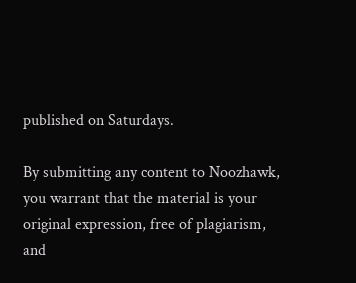published on Saturdays.

By submitting any content to Noozhawk, you warrant that the material is your original expression, free of plagiarism, and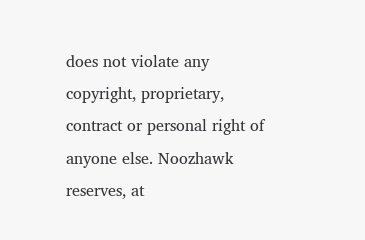does not violate any copyright, proprietary, contract or personal right of anyone else. Noozhawk reserves, at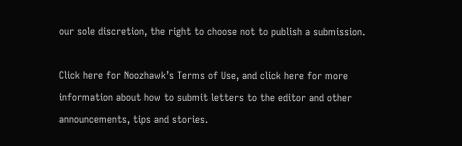our sole discretion, the right to choose not to publish a submission.

Click here for Noozhawk’s Terms of Use, and click here for more information about how to submit letters to the editor and other announcements, tips and stories.